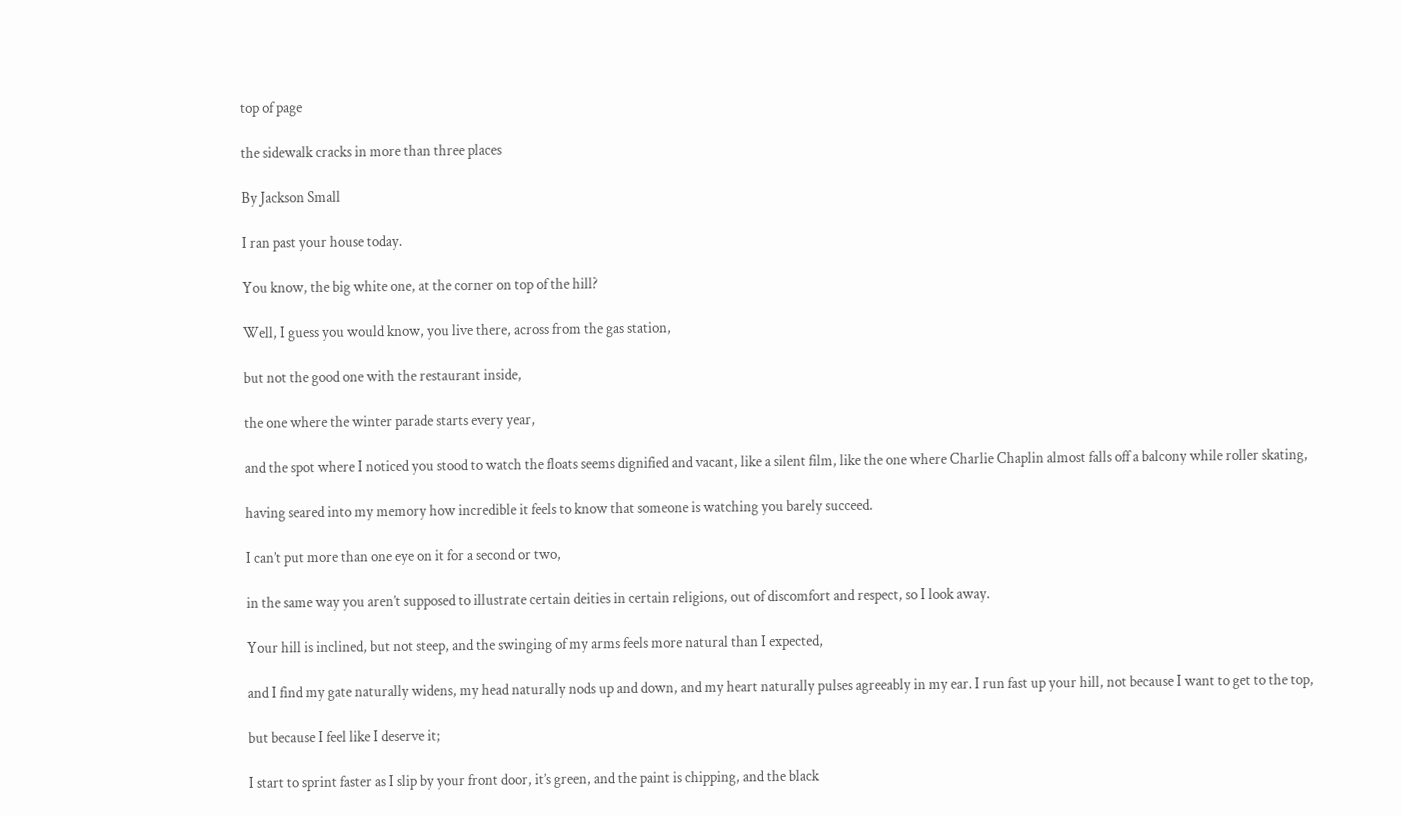top of page

the sidewalk cracks in more than three places

By Jackson Small

I ran past your house today.

You know, the big white one, at the corner on top of the hill?

Well, I guess you would know, you live there, across from the gas station,

but not the good one with the restaurant inside,

the one where the winter parade starts every year,

and the spot where I noticed you stood to watch the floats seems dignified and vacant, like a silent film, like the one where Charlie Chaplin almost falls off a balcony while roller skating,

having seared into my memory how incredible it feels to know that someone is watching you barely succeed.

I can’t put more than one eye on it for a second or two,

in the same way you aren’t supposed to illustrate certain deities in certain religions, out of discomfort and respect, so I look away.

Your hill is inclined, but not steep, and the swinging of my arms feels more natural than I expected,

and I find my gate naturally widens, my head naturally nods up and down, and my heart naturally pulses agreeably in my ear. I run fast up your hill, not because I want to get to the top,

but because I feel like I deserve it;

I start to sprint faster as I slip by your front door, it’s green, and the paint is chipping, and the black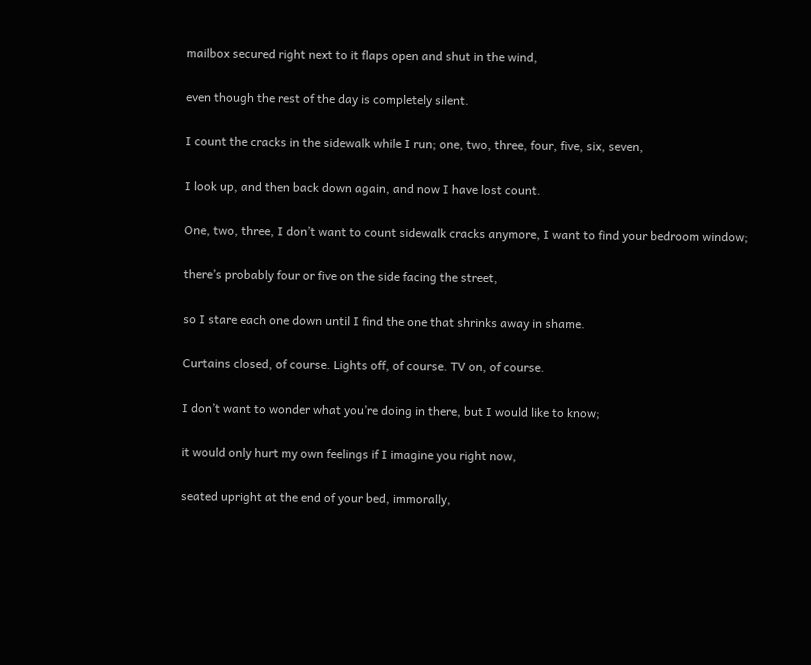mailbox secured right next to it flaps open and shut in the wind,

even though the rest of the day is completely silent.

I count the cracks in the sidewalk while I run; one, two, three, four, five, six, seven,

I look up, and then back down again, and now I have lost count.

One, two, three, I don’t want to count sidewalk cracks anymore, I want to find your bedroom window;

there’s probably four or five on the side facing the street,

so I stare each one down until I find the one that shrinks away in shame.

Curtains closed, of course. Lights off, of course. TV on, of course.

I don’t want to wonder what you’re doing in there, but I would like to know;

it would only hurt my own feelings if I imagine you right now,

seated upright at the end of your bed, immorally,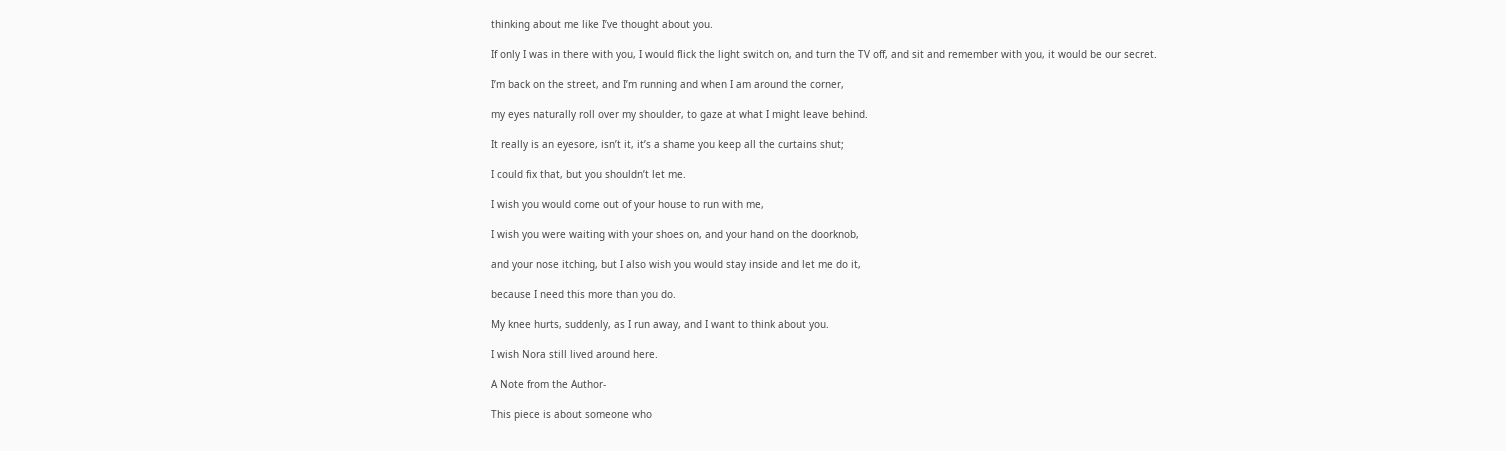thinking about me like I’ve thought about you.

If only I was in there with you, I would flick the light switch on, and turn the TV off, and sit and remember with you, it would be our secret.

I’m back on the street, and I’m running and when I am around the corner,

my eyes naturally roll over my shoulder, to gaze at what I might leave behind.

It really is an eyesore, isn’t it, it’s a shame you keep all the curtains shut;

I could fix that, but you shouldn’t let me.

I wish you would come out of your house to run with me,

I wish you were waiting with your shoes on, and your hand on the doorknob,

and your nose itching, but I also wish you would stay inside and let me do it,

because I need this more than you do.

My knee hurts, suddenly, as I run away, and I want to think about you.

I wish Nora still lived around here.

A Note from the Author-

This piece is about someone who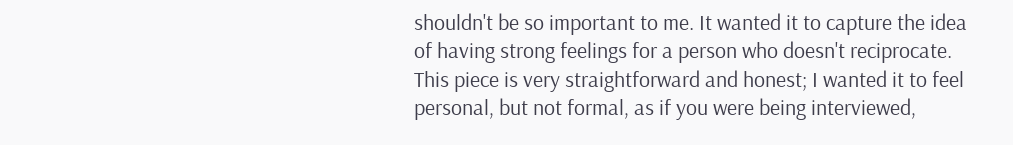shouldn't be so important to me. It wanted it to capture the idea of having strong feelings for a person who doesn't reciprocate. This piece is very straightforward and honest; I wanted it to feel personal, but not formal, as if you were being interviewed,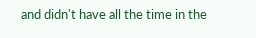and didn't have all the time in the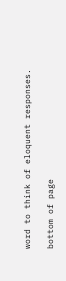word to think of eloquent responses.

bottom of page